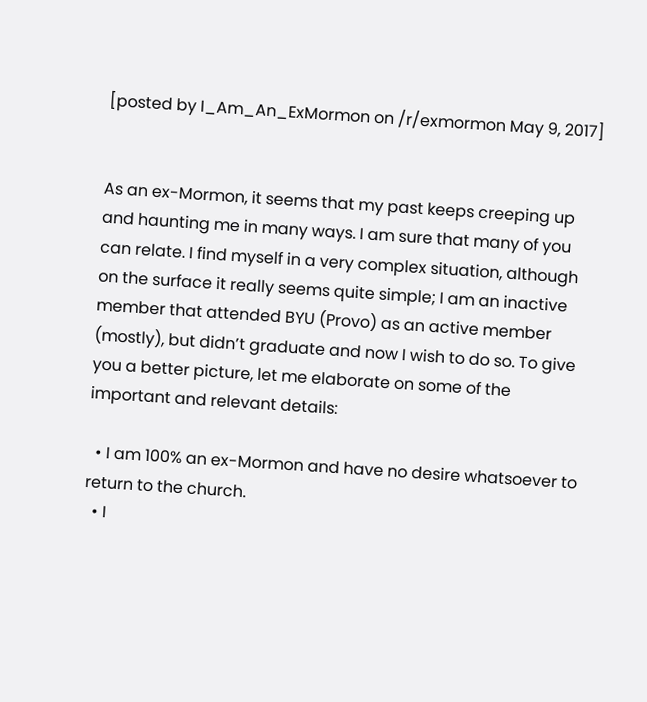[posted by I_Am_An_ExMormon on /r/exmormon May 9, 2017]


As an ex-Mormon, it seems that my past keeps creeping up and haunting me in many ways. I am sure that many of you can relate. I find myself in a very complex situation, although on the surface it really seems quite simple; I am an inactive member that attended BYU (Provo) as an active member (mostly), but didn’t graduate and now I wish to do so. To give you a better picture, let me elaborate on some of the important and relevant details:

  • I am 100% an ex-Mormon and have no desire whatsoever to return to the church.
  • I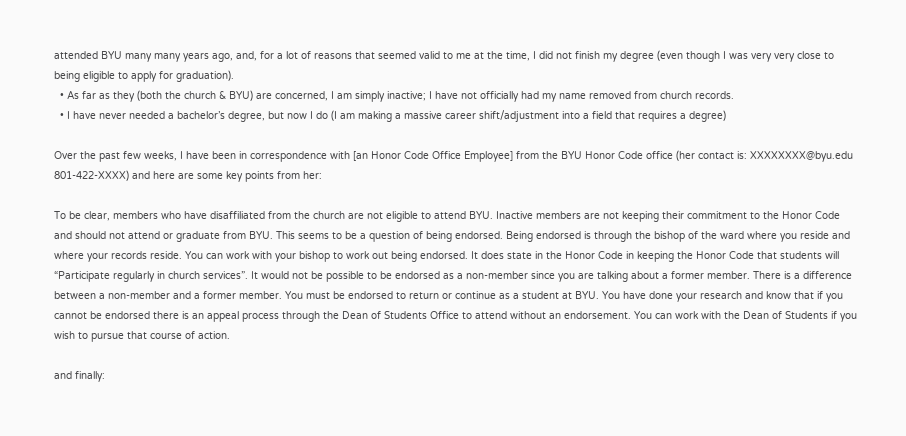attended BYU many many years ago, and, for a lot of reasons that seemed valid to me at the time, I did not finish my degree (even though I was very very close to being eligible to apply for graduation).
  • As far as they (both the church & BYU) are concerned, I am simply inactive; I have not officially had my name removed from church records.
  • I have never needed a bachelor’s degree, but now I do (I am making a massive career shift/adjustment into a field that requires a degree)

Over the past few weeks, I have been in correspondence with [an Honor Code Office Employee] from the BYU Honor Code office (her contact is: XXXXXXXX@byu.edu 801-422-XXXX) and here are some key points from her:

To be clear, members who have disaffiliated from the church are not eligible to attend BYU. Inactive members are not keeping their commitment to the Honor Code and should not attend or graduate from BYU. This seems to be a question of being endorsed. Being endorsed is through the bishop of the ward where you reside and where your records reside. You can work with your bishop to work out being endorsed. It does state in the Honor Code in keeping the Honor Code that students will “Participate regularly in church services”. It would not be possible to be endorsed as a non-member since you are talking about a former member. There is a difference between a non-member and a former member. You must be endorsed to return or continue as a student at BYU. You have done your research and know that if you cannot be endorsed there is an appeal process through the Dean of Students Office to attend without an endorsement. You can work with the Dean of Students if you wish to pursue that course of action.

and finally: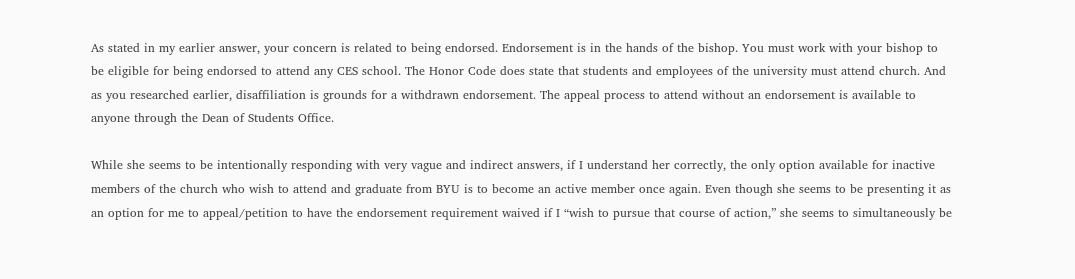As stated in my earlier answer, your concern is related to being endorsed. Endorsement is in the hands of the bishop. You must work with your bishop to be eligible for being endorsed to attend any CES school. The Honor Code does state that students and employees of the university must attend church. And as you researched earlier, disaffiliation is grounds for a withdrawn endorsement. The appeal process to attend without an endorsement is available to anyone through the Dean of Students Office.

While she seems to be intentionally responding with very vague and indirect answers, if I understand her correctly, the only option available for inactive members of the church who wish to attend and graduate from BYU is to become an active member once again. Even though she seems to be presenting it as an option for me to appeal/petition to have the endorsement requirement waived if I “wish to pursue that course of action,” she seems to simultaneously be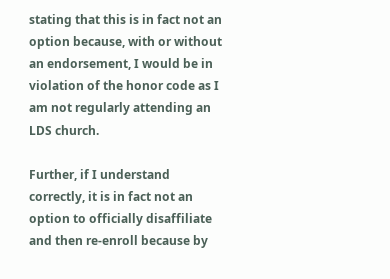stating that this is in fact not an option because, with or without an endorsement, I would be in violation of the honor code as I am not regularly attending an LDS church.

Further, if I understand correctly, it is in fact not an option to officially disaffiliate and then re-enroll because by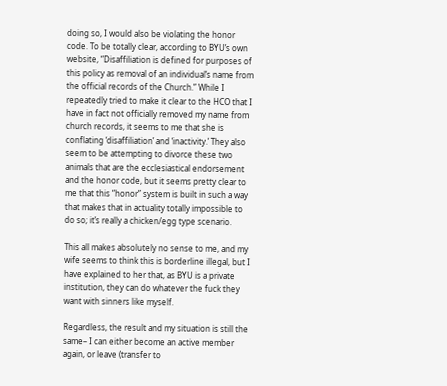doing so, I would also be violating the honor code. To be totally clear, according to BYU’s own website, “Disaffiliation is defined for purposes of this policy as removal of an individual’s name from the official records of the Church.” While I repeatedly tried to make it clear to the HCO that I have in fact not officially removed my name from church records, it seems to me that she is conflating ‘disaffiliation’ and ‘inactivity.’ They also seem to be attempting to divorce these two animals that are the ecclesiastical endorsement and the honor code, but it seems pretty clear to me that this “honor” system is built in such a way that makes that in actuality totally impossible to do so; it’s really a chicken/egg type scenario.

This all makes absolutely no sense to me, and my wife seems to think this is borderline illegal, but I have explained to her that, as BYU is a private institution, they can do whatever the fuck they want with sinners like myself.

Regardless, the result and my situation is still the same– I can either become an active member again, or leave (transfer to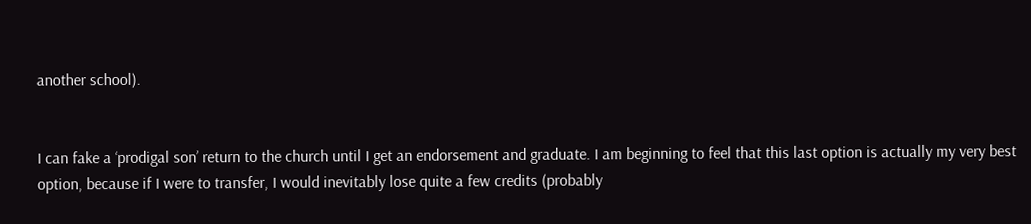another school).


I can fake a ‘prodigal son’ return to the church until I get an endorsement and graduate. I am beginning to feel that this last option is actually my very best option, because if I were to transfer, I would inevitably lose quite a few credits (probably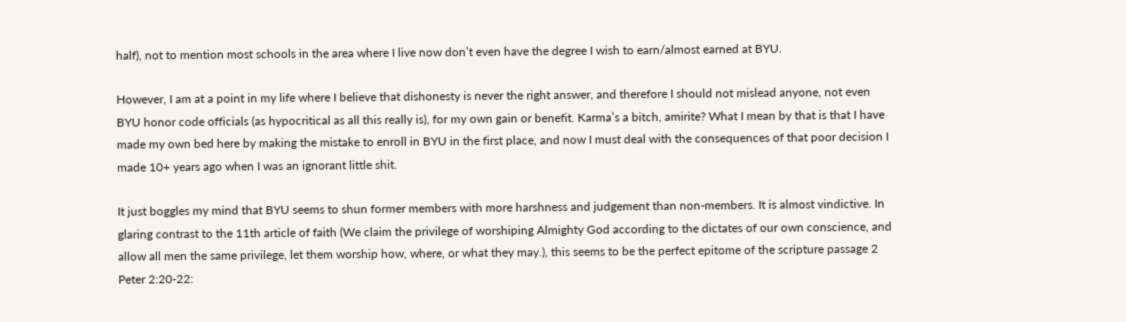half), not to mention most schools in the area where I live now don’t even have the degree I wish to earn/almost earned at BYU.

However, I am at a point in my life where I believe that dishonesty is never the right answer, and therefore I should not mislead anyone, not even BYU honor code officials (as hypocritical as all this really is), for my own gain or benefit. Karma’s a bitch, amirite? What I mean by that is that I have made my own bed here by making the mistake to enroll in BYU in the first place, and now I must deal with the consequences of that poor decision I made 10+ years ago when I was an ignorant little shit.

It just boggles my mind that BYU seems to shun former members with more harshness and judgement than non-members. It is almost vindictive. In glaring contrast to the 11th article of faith (We claim the privilege of worshiping Almighty God according to the dictates of our own conscience, and allow all men the same privilege, let them worship how, where, or what they may.), this seems to be the perfect epitome of the scripture passage 2 Peter 2:20-22: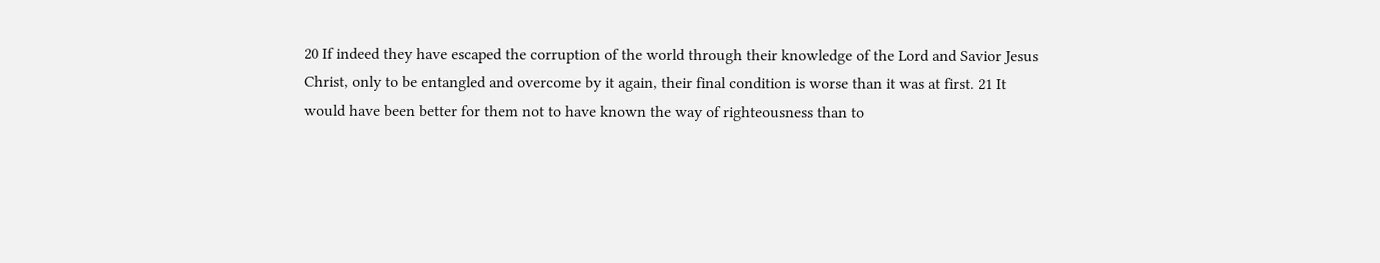20 If indeed they have escaped the corruption of the world through their knowledge of the Lord and Savior Jesus Christ, only to be entangled and overcome by it again, their final condition is worse than it was at first. 21 It would have been better for them not to have known the way of righteousness than to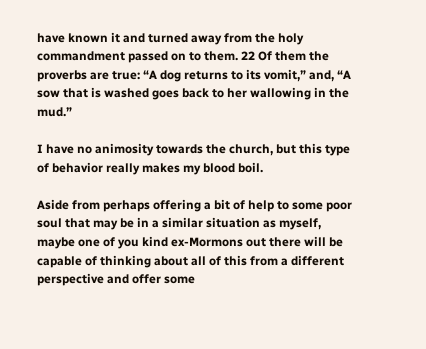have known it and turned away from the holy commandment passed on to them. 22 Of them the proverbs are true: “A dog returns to its vomit,” and, “A sow that is washed goes back to her wallowing in the mud.”

I have no animosity towards the church, but this type of behavior really makes my blood boil.

Aside from perhaps offering a bit of help to some poor soul that may be in a similar situation as myself, maybe one of you kind ex-Mormons out there will be capable of thinking about all of this from a different perspective and offer some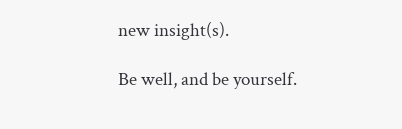new insight(s).

Be well, and be yourself.